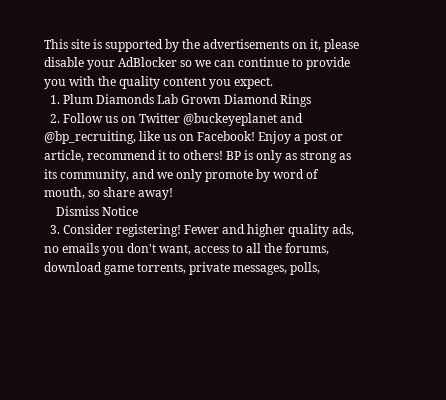This site is supported by the advertisements on it, please disable your AdBlocker so we can continue to provide you with the quality content you expect.
  1. Plum Diamonds Lab Grown Diamond Rings
  2. Follow us on Twitter @buckeyeplanet and @bp_recruiting, like us on Facebook! Enjoy a post or article, recommend it to others! BP is only as strong as its community, and we only promote by word of mouth, so share away!
    Dismiss Notice
  3. Consider registering! Fewer and higher quality ads, no emails you don't want, access to all the forums, download game torrents, private messages, polls,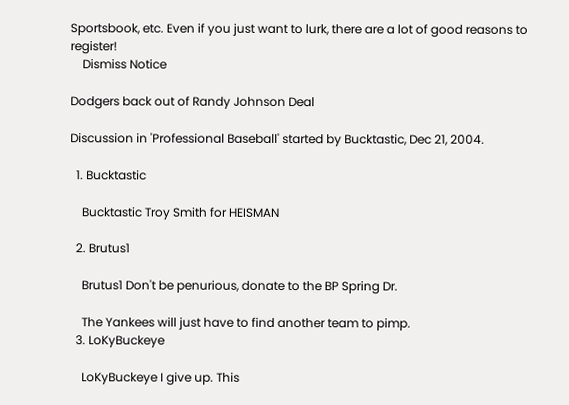Sportsbook, etc. Even if you just want to lurk, there are a lot of good reasons to register!
    Dismiss Notice

Dodgers back out of Randy Johnson Deal

Discussion in 'Professional Baseball' started by Bucktastic, Dec 21, 2004.

  1. Bucktastic

    Bucktastic Troy Smith for HEISMAN

  2. Brutus1

    Brutus1 Don't be penurious, donate to the BP Spring Dr.

    The Yankees will just have to find another team to pimp.
  3. LoKyBuckeye

    LoKyBuckeye I give up. This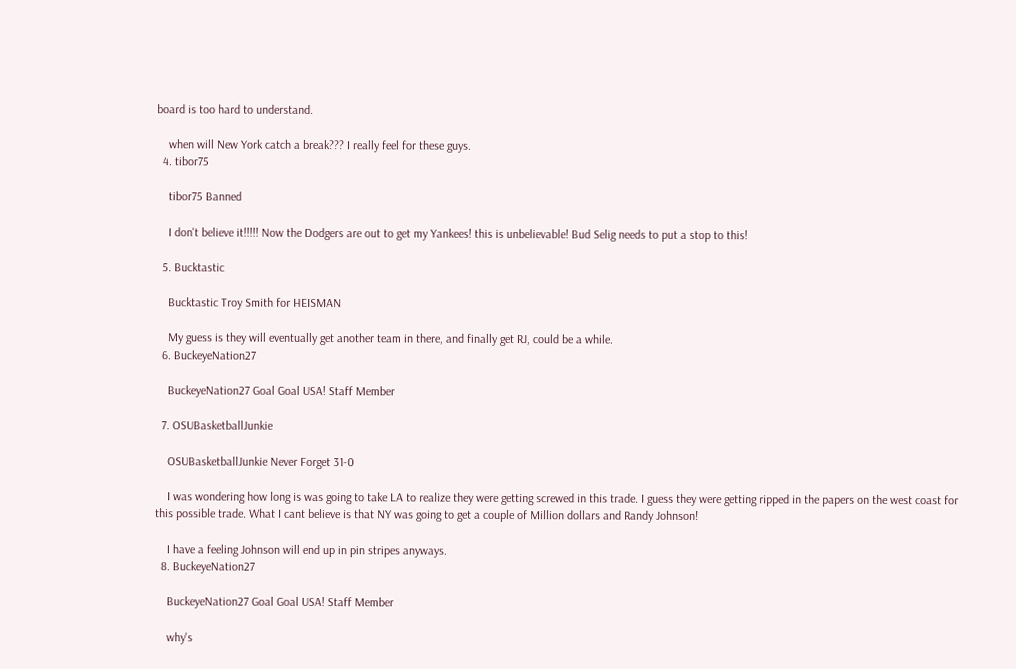board is too hard to understand.

    when will New York catch a break??? I really feel for these guys.
  4. tibor75

    tibor75 Banned

    I don't believe it!!!!! Now the Dodgers are out to get my Yankees! this is unbelievable! Bud Selig needs to put a stop to this!

  5. Bucktastic

    Bucktastic Troy Smith for HEISMAN

    My guess is they will eventually get another team in there, and finally get RJ, could be a while.
  6. BuckeyeNation27

    BuckeyeNation27 Goal Goal USA! Staff Member

  7. OSUBasketballJunkie

    OSUBasketballJunkie Never Forget 31-0

    I was wondering how long is was going to take LA to realize they were getting screwed in this trade. I guess they were getting ripped in the papers on the west coast for this possible trade. What I cant believe is that NY was going to get a couple of Million dollars and Randy Johnson!

    I have a feeling Johnson will end up in pin stripes anyways.
  8. BuckeyeNation27

    BuckeyeNation27 Goal Goal USA! Staff Member

    why's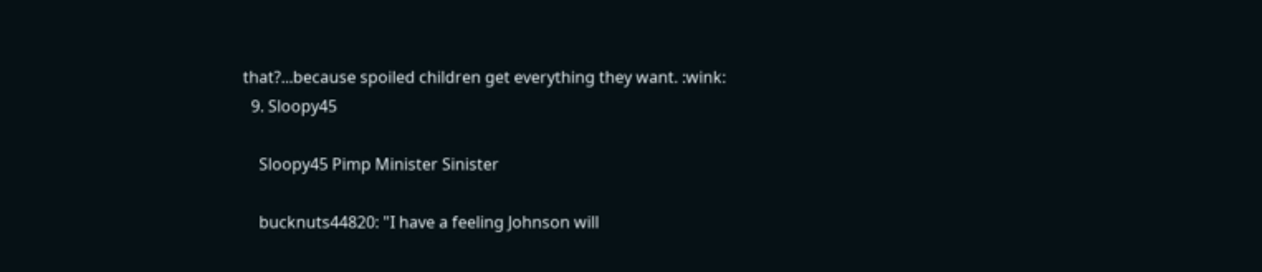that?...because spoiled children get everything they want. :wink:
  9. Sloopy45

    Sloopy45 Pimp Minister Sinister

    bucknuts44820: "I have a feeling Johnson will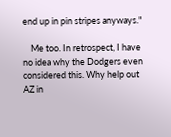end up in pin stripes anyways."

    Me too. In retrospect, I have no idea why the Dodgers even considered this. Why help out AZ in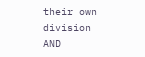their own division AND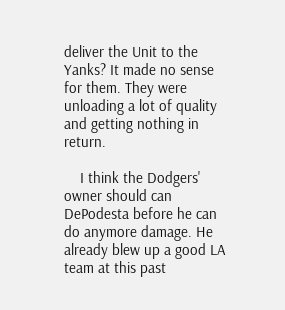deliver the Unit to the Yanks? It made no sense for them. They were unloading a lot of quality and getting nothing in return.

    I think the Dodgers' owner should can DePodesta before he can do anymore damage. He already blew up a good LA team at this past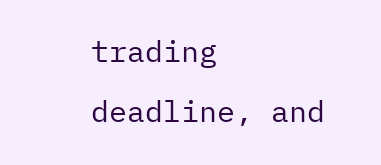trading deadline, and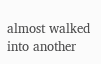almost walked into another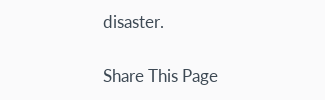disaster.

Share This Page